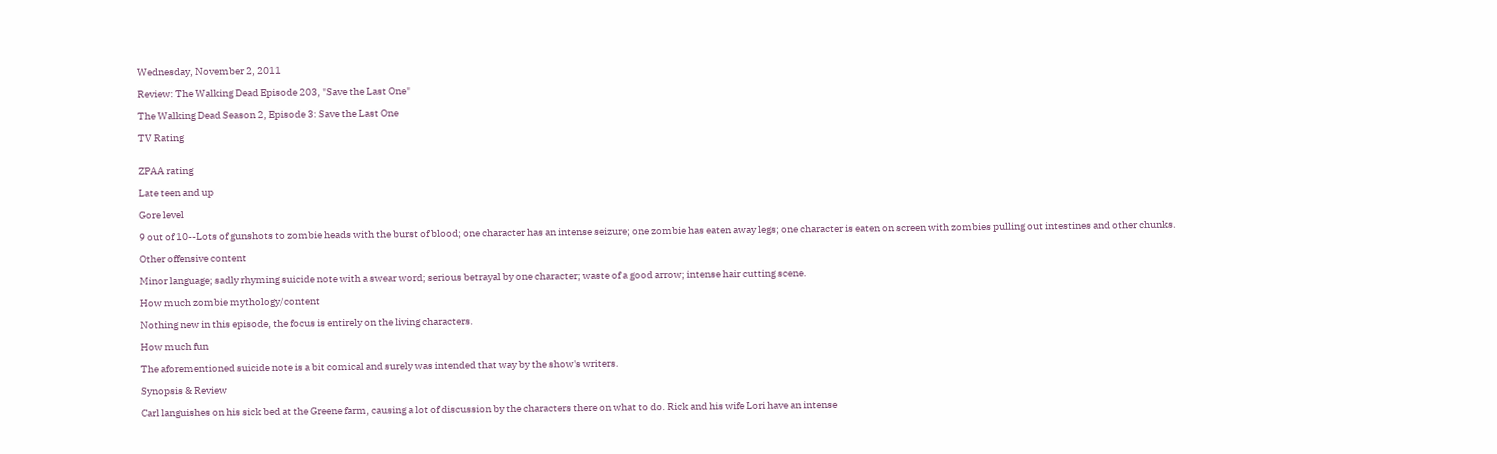Wednesday, November 2, 2011

Review: The Walking Dead Episode 203, "Save the Last One"

The Walking Dead Season 2, Episode 3: Save the Last One

TV Rating


ZPAA rating

Late teen and up

Gore level

9 out of 10--Lots of gunshots to zombie heads with the burst of blood; one character has an intense seizure; one zombie has eaten away legs; one character is eaten on screen with zombies pulling out intestines and other chunks.

Other offensive content

Minor language; sadly rhyming suicide note with a swear word; serious betrayal by one character; waste of a good arrow; intense hair cutting scene.

How much zombie mythology/content

Nothing new in this episode, the focus is entirely on the living characters.

How much fun

The aforementioned suicide note is a bit comical and surely was intended that way by the show's writers.

Synopsis & Review

Carl languishes on his sick bed at the Greene farm, causing a lot of discussion by the characters there on what to do. Rick and his wife Lori have an intense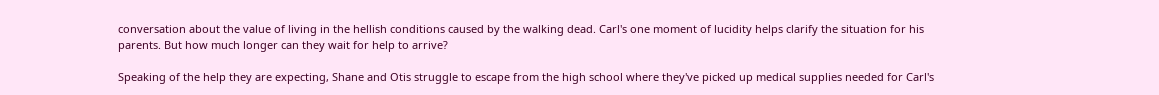conversation about the value of living in the hellish conditions caused by the walking dead. Carl's one moment of lucidity helps clarify the situation for his parents. But how much longer can they wait for help to arrive?

Speaking of the help they are expecting, Shane and Otis struggle to escape from the high school where they've picked up medical supplies needed for Carl's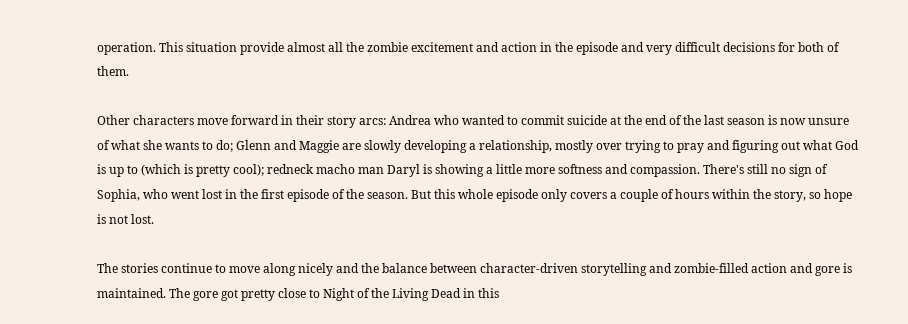operation. This situation provide almost all the zombie excitement and action in the episode and very difficult decisions for both of them.

Other characters move forward in their story arcs: Andrea who wanted to commit suicide at the end of the last season is now unsure of what she wants to do; Glenn and Maggie are slowly developing a relationship, mostly over trying to pray and figuring out what God is up to (which is pretty cool); redneck macho man Daryl is showing a little more softness and compassion. There's still no sign of Sophia, who went lost in the first episode of the season. But this whole episode only covers a couple of hours within the story, so hope is not lost.

The stories continue to move along nicely and the balance between character-driven storytelling and zombie-filled action and gore is maintained. The gore got pretty close to Night of the Living Dead in this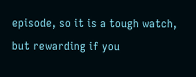episode, so it is a tough watch, but rewarding if you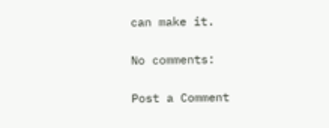can make it.

No comments:

Post a Comment